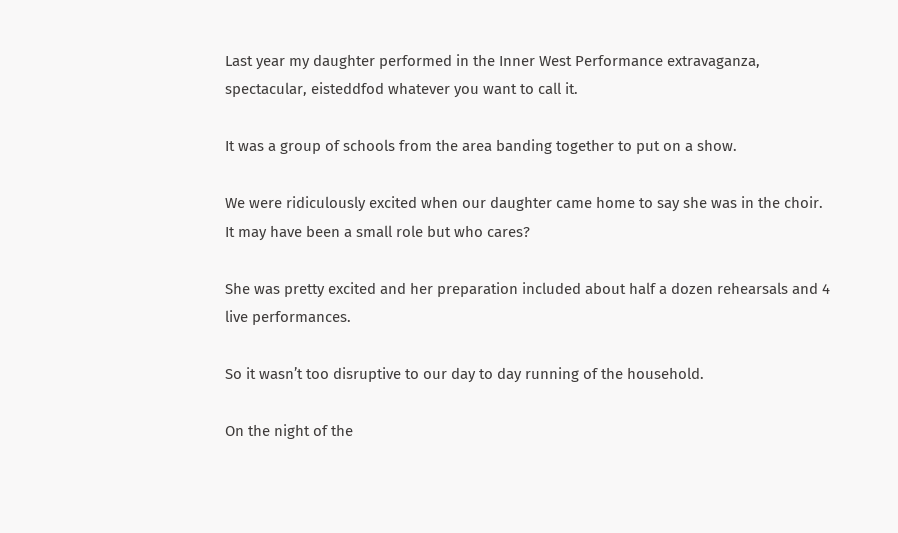Last year my daughter performed in the Inner West Performance extravaganza, spectacular, eisteddfod whatever you want to call it.

It was a group of schools from the area banding together to put on a show.

We were ridiculously excited when our daughter came home to say she was in the choir. It may have been a small role but who cares?

She was pretty excited and her preparation included about half a dozen rehearsals and 4 live performances.

So it wasn’t too disruptive to our day to day running of the household.

On the night of the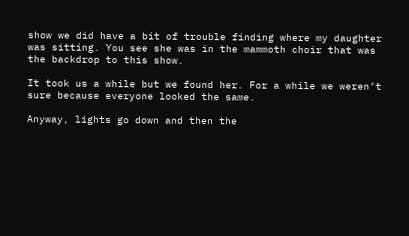show we did have a bit of trouble finding where my daughter was sitting. You see she was in the mammoth choir that was the backdrop to this show.

It took us a while but we found her. For a while we weren’t sure because everyone looked the same.

Anyway, lights go down and then the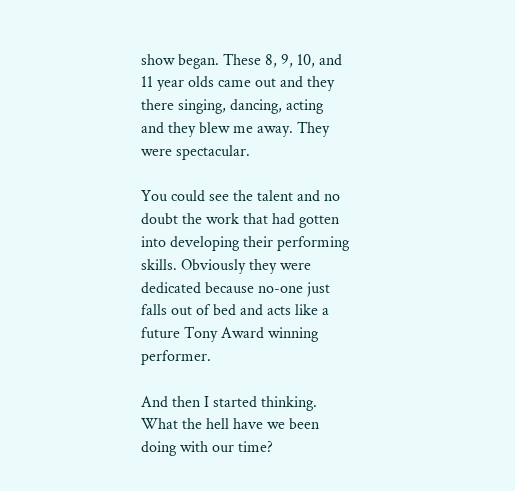show began. These 8, 9, 10, and 11 year olds came out and they there singing, dancing, acting and they blew me away. They were spectacular.

You could see the talent and no doubt the work that had gotten into developing their performing skills. Obviously they were dedicated because no-one just falls out of bed and acts like a future Tony Award winning performer.

And then I started thinking. What the hell have we been doing with our time?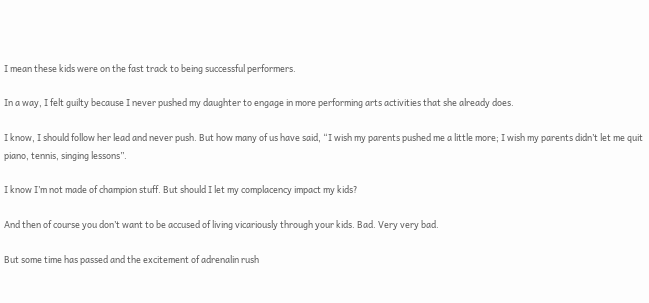I mean these kids were on the fast track to being successful performers.

In a way, I felt guilty because I never pushed my daughter to engage in more performing arts activities that she already does.

I know, I should follow her lead and never push. But how many of us have said, “I wish my parents pushed me a little more; I wish my parents didn’t let me quit piano, tennis, singing lessons”.

I know I’m not made of champion stuff. But should I let my complacency impact my kids?

And then of course you don’t want to be accused of living vicariously through your kids. Bad. Very very bad.

But some time has passed and the excitement of adrenalin rush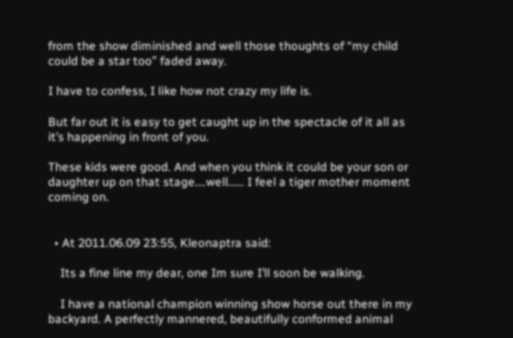from the show diminished and well those thoughts of “my child could be a star too” faded away.

I have to confess, I like how not crazy my life is.

But far out it is easy to get caught up in the spectacle of it all as it’s happening in front of you.

These kids were good. And when you think it could be your son or daughter up on that stage….well…… I feel a tiger mother moment coming on.


  • At 2011.06.09 23:55, Kleonaptra said:

    Its a fine line my dear, one Im sure I’ll soon be walking.

    I have a national champion winning show horse out there in my backyard. A perfectly mannered, beautifully conformed animal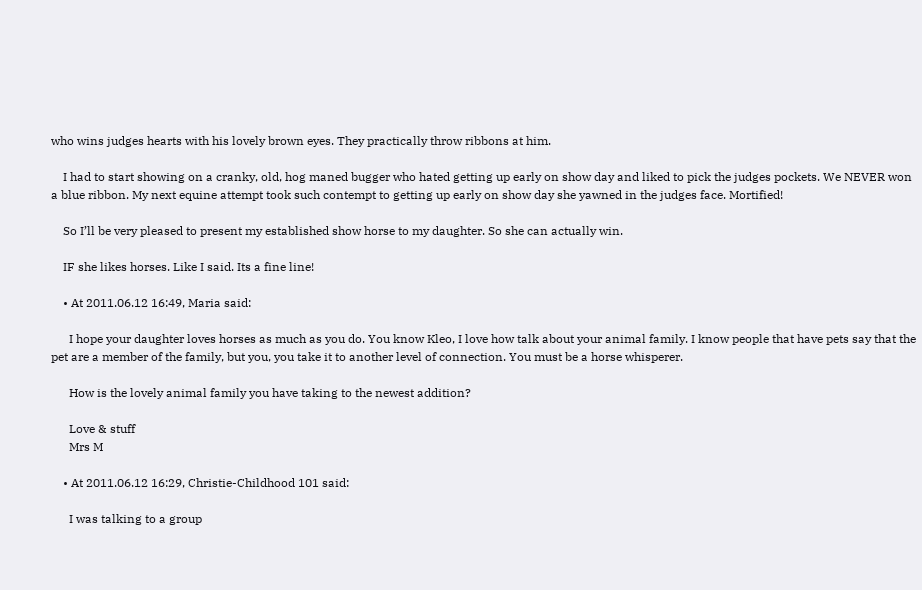who wins judges hearts with his lovely brown eyes. They practically throw ribbons at him.

    I had to start showing on a cranky, old, hog maned bugger who hated getting up early on show day and liked to pick the judges pockets. We NEVER won a blue ribbon. My next equine attempt took such contempt to getting up early on show day she yawned in the judges face. Mortified!

    So I’ll be very pleased to present my established show horse to my daughter. So she can actually win.

    IF she likes horses. Like I said. Its a fine line!

    • At 2011.06.12 16:49, Maria said:

      I hope your daughter loves horses as much as you do. You know Kleo, I love how talk about your animal family. I know people that have pets say that the pet are a member of the family, but you, you take it to another level of connection. You must be a horse whisperer.

      How is the lovely animal family you have taking to the newest addition?

      Love & stuff
      Mrs M

    • At 2011.06.12 16:29, Christie-Childhood 101 said:

      I was talking to a group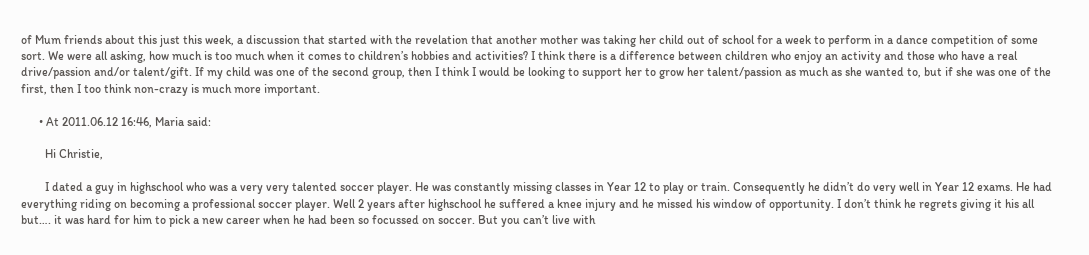of Mum friends about this just this week, a discussion that started with the revelation that another mother was taking her child out of school for a week to perform in a dance competition of some sort. We were all asking, how much is too much when it comes to children’s hobbies and activities? I think there is a difference between children who enjoy an activity and those who have a real drive/passion and/or talent/gift. If my child was one of the second group, then I think I would be looking to support her to grow her talent/passion as much as she wanted to, but if she was one of the first, then I too think non-crazy is much more important.

      • At 2011.06.12 16:46, Maria said:

        Hi Christie,

        I dated a guy in highschool who was a very very talented soccer player. He was constantly missing classes in Year 12 to play or train. Consequently he didn’t do very well in Year 12 exams. He had everything riding on becoming a professional soccer player. Well 2 years after highschool he suffered a knee injury and he missed his window of opportunity. I don’t think he regrets giving it his all but…. it was hard for him to pick a new career when he had been so focussed on soccer. But you can’t live with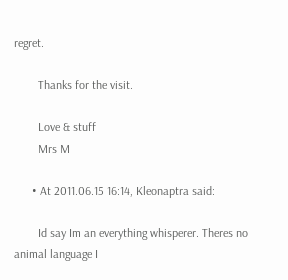regret.

        Thanks for the visit.

        Love & stuff
        Mrs M

      • At 2011.06.15 16:14, Kleonaptra said:

        Id say Im an everything whisperer. Theres no animal language I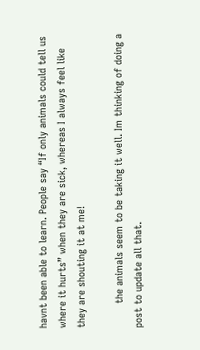havnt been able to learn. People say “If only animals could tell us where it hurts” when they are sick, whereas I always feel like they are shouting it at me!

        the animals seem to be taking it well. Im thinking of doing a post to update all that.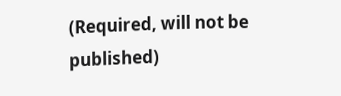(Required, will not be published)